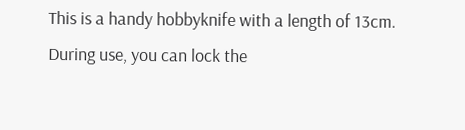This is a handy hobbyknife with a length of 13cm. During use, you can lock the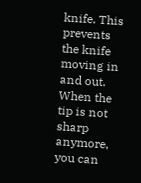knife. This prevents the knife moving in and out. When the tip is not sharp anymore, you can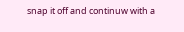snap it off and continuw with a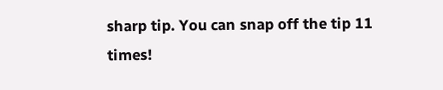sharp tip. You can snap off the tip 11 times!